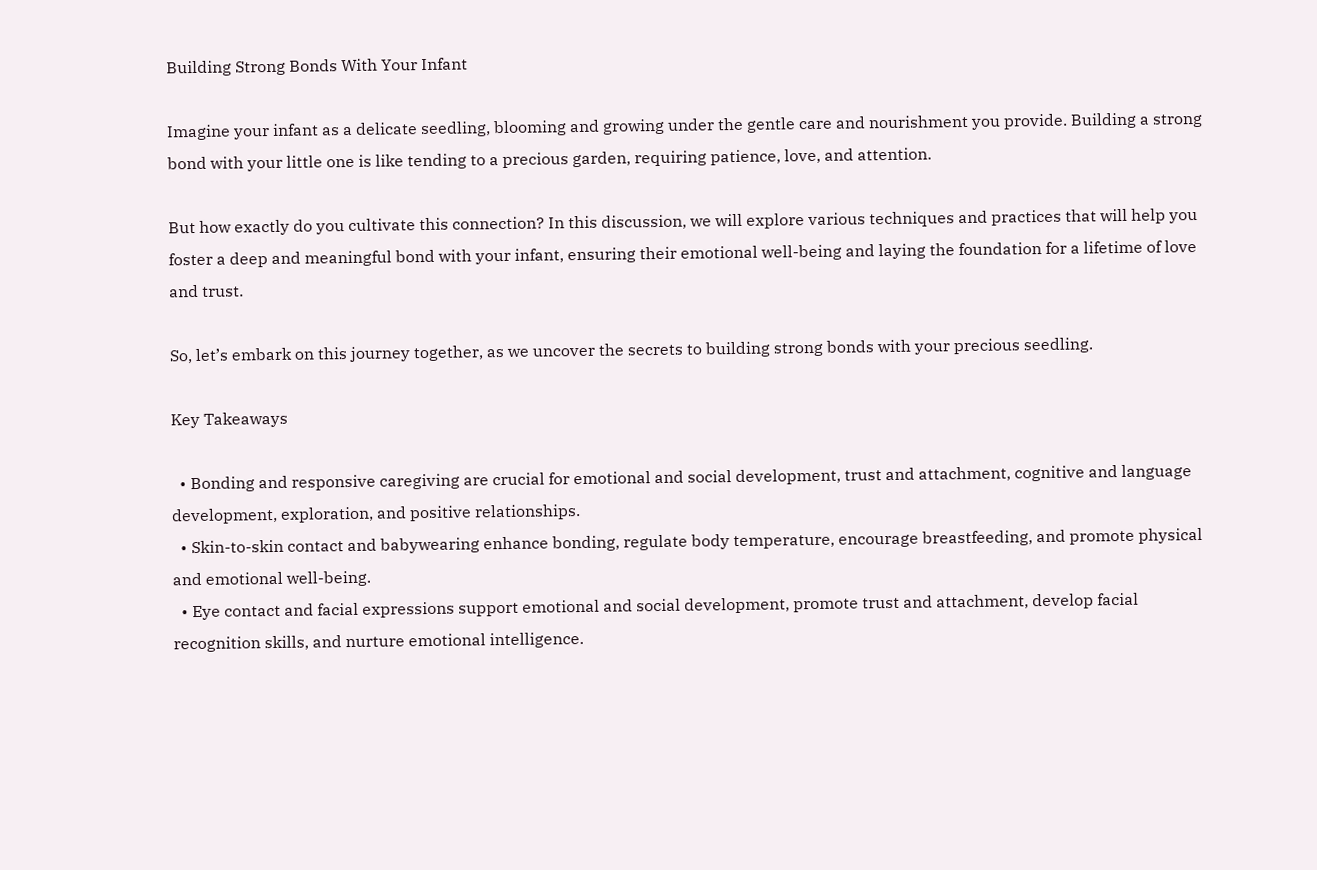Building Strong Bonds With Your Infant

Imagine your infant as a delicate seedling, blooming and growing under the gentle care and nourishment you provide. Building a strong bond with your little one is like tending to a precious garden, requiring patience, love, and attention.

But how exactly do you cultivate this connection? In this discussion, we will explore various techniques and practices that will help you foster a deep and meaningful bond with your infant, ensuring their emotional well-being and laying the foundation for a lifetime of love and trust.

So, let’s embark on this journey together, as we uncover the secrets to building strong bonds with your precious seedling.

Key Takeaways

  • Bonding and responsive caregiving are crucial for emotional and social development, trust and attachment, cognitive and language development, exploration, and positive relationships.
  • Skin-to-skin contact and babywearing enhance bonding, regulate body temperature, encourage breastfeeding, and promote physical and emotional well-being.
  • Eye contact and facial expressions support emotional and social development, promote trust and attachment, develop facial recognition skills, and nurture emotional intelligence.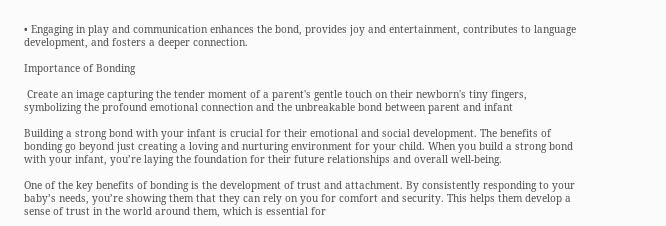• Engaging in play and communication enhances the bond, provides joy and entertainment, contributes to language development, and fosters a deeper connection.

Importance of Bonding

 Create an image capturing the tender moment of a parent's gentle touch on their newborn's tiny fingers, symbolizing the profound emotional connection and the unbreakable bond between parent and infant

Building a strong bond with your infant is crucial for their emotional and social development. The benefits of bonding go beyond just creating a loving and nurturing environment for your child. When you build a strong bond with your infant, you’re laying the foundation for their future relationships and overall well-being.

One of the key benefits of bonding is the development of trust and attachment. By consistently responding to your baby’s needs, you’re showing them that they can rely on you for comfort and security. This helps them develop a sense of trust in the world around them, which is essential for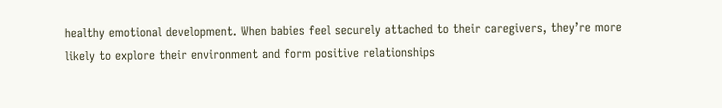healthy emotional development. When babies feel securely attached to their caregivers, they’re more likely to explore their environment and form positive relationships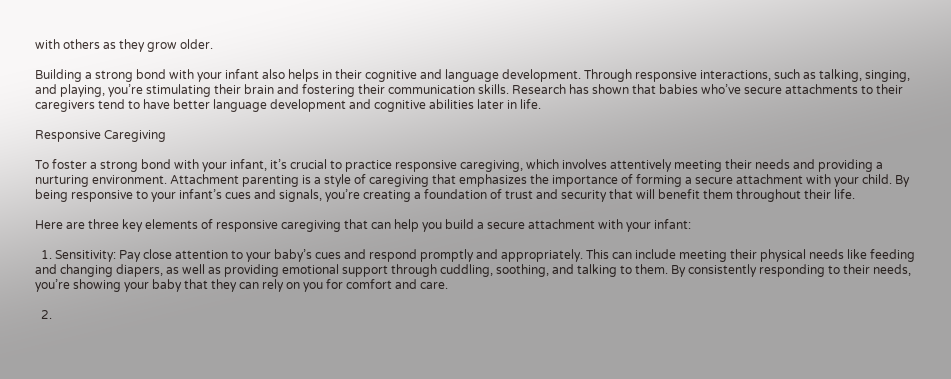with others as they grow older.

Building a strong bond with your infant also helps in their cognitive and language development. Through responsive interactions, such as talking, singing, and playing, you’re stimulating their brain and fostering their communication skills. Research has shown that babies who’ve secure attachments to their caregivers tend to have better language development and cognitive abilities later in life.

Responsive Caregiving

To foster a strong bond with your infant, it’s crucial to practice responsive caregiving, which involves attentively meeting their needs and providing a nurturing environment. Attachment parenting is a style of caregiving that emphasizes the importance of forming a secure attachment with your child. By being responsive to your infant’s cues and signals, you’re creating a foundation of trust and security that will benefit them throughout their life.

Here are three key elements of responsive caregiving that can help you build a secure attachment with your infant:

  1. Sensitivity: Pay close attention to your baby’s cues and respond promptly and appropriately. This can include meeting their physical needs like feeding and changing diapers, as well as providing emotional support through cuddling, soothing, and talking to them. By consistently responding to their needs, you’re showing your baby that they can rely on you for comfort and care.

  2.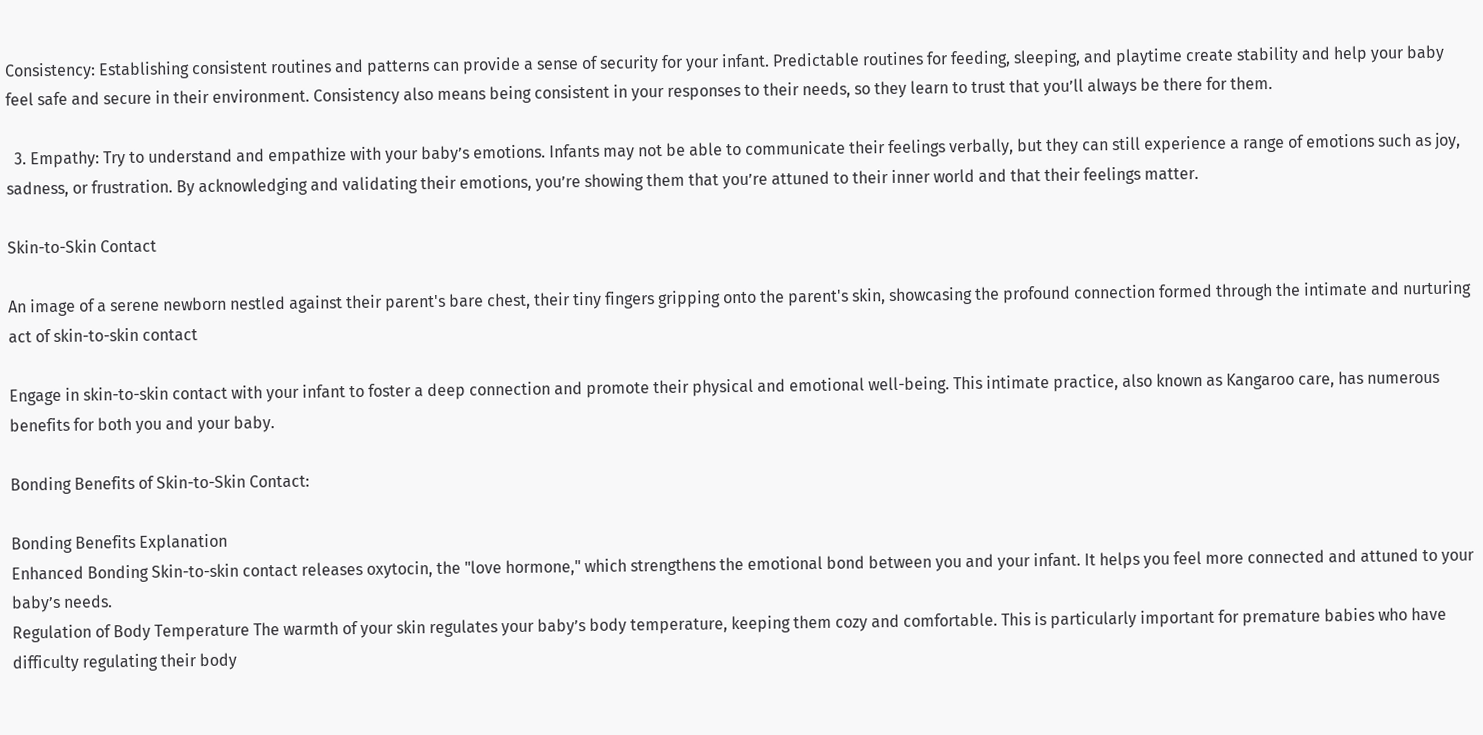Consistency: Establishing consistent routines and patterns can provide a sense of security for your infant. Predictable routines for feeding, sleeping, and playtime create stability and help your baby feel safe and secure in their environment. Consistency also means being consistent in your responses to their needs, so they learn to trust that you’ll always be there for them.

  3. Empathy: Try to understand and empathize with your baby’s emotions. Infants may not be able to communicate their feelings verbally, but they can still experience a range of emotions such as joy, sadness, or frustration. By acknowledging and validating their emotions, you’re showing them that you’re attuned to their inner world and that their feelings matter.

Skin-to-Skin Contact

An image of a serene newborn nestled against their parent's bare chest, their tiny fingers gripping onto the parent's skin, showcasing the profound connection formed through the intimate and nurturing act of skin-to-skin contact

Engage in skin-to-skin contact with your infant to foster a deep connection and promote their physical and emotional well-being. This intimate practice, also known as Kangaroo care, has numerous benefits for both you and your baby.

Bonding Benefits of Skin-to-Skin Contact:

Bonding Benefits Explanation
Enhanced Bonding Skin-to-skin contact releases oxytocin, the "love hormone," which strengthens the emotional bond between you and your infant. It helps you feel more connected and attuned to your baby’s needs.
Regulation of Body Temperature The warmth of your skin regulates your baby’s body temperature, keeping them cozy and comfortable. This is particularly important for premature babies who have difficulty regulating their body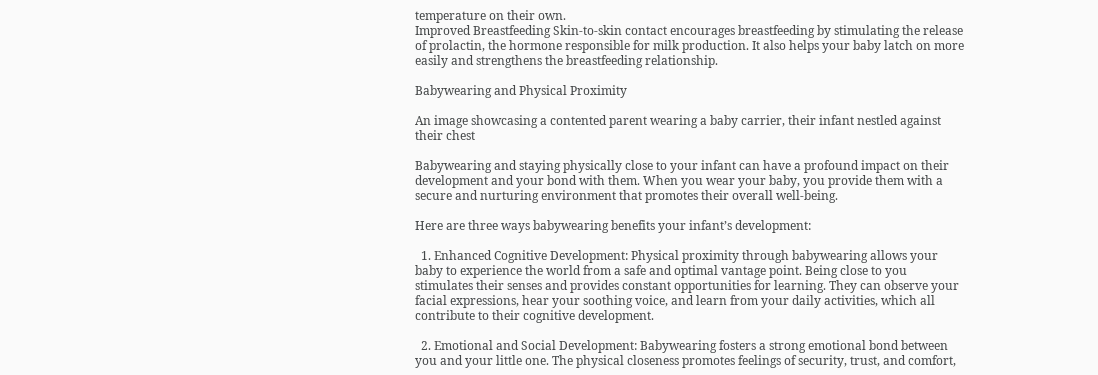temperature on their own.
Improved Breastfeeding Skin-to-skin contact encourages breastfeeding by stimulating the release of prolactin, the hormone responsible for milk production. It also helps your baby latch on more easily and strengthens the breastfeeding relationship.

Babywearing and Physical Proximity

An image showcasing a contented parent wearing a baby carrier, their infant nestled against their chest

Babywearing and staying physically close to your infant can have a profound impact on their development and your bond with them. When you wear your baby, you provide them with a secure and nurturing environment that promotes their overall well-being.

Here are three ways babywearing benefits your infant’s development:

  1. Enhanced Cognitive Development: Physical proximity through babywearing allows your baby to experience the world from a safe and optimal vantage point. Being close to you stimulates their senses and provides constant opportunities for learning. They can observe your facial expressions, hear your soothing voice, and learn from your daily activities, which all contribute to their cognitive development.

  2. Emotional and Social Development: Babywearing fosters a strong emotional bond between you and your little one. The physical closeness promotes feelings of security, trust, and comfort,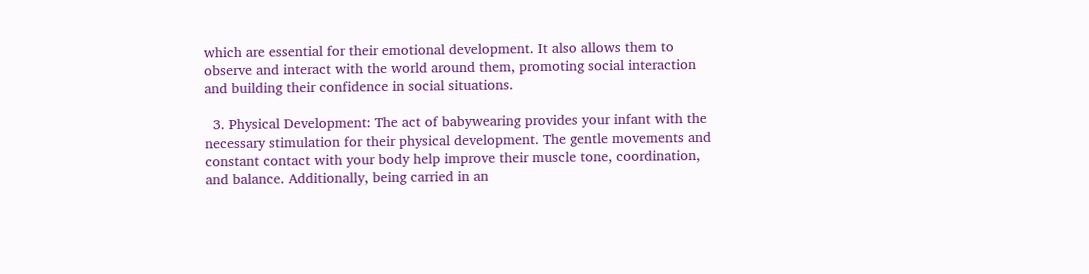which are essential for their emotional development. It also allows them to observe and interact with the world around them, promoting social interaction and building their confidence in social situations.

  3. Physical Development: The act of babywearing provides your infant with the necessary stimulation for their physical development. The gentle movements and constant contact with your body help improve their muscle tone, coordination, and balance. Additionally, being carried in an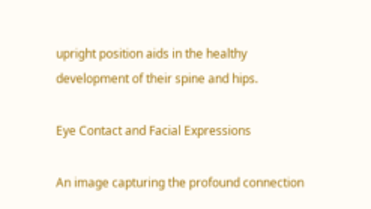upright position aids in the healthy development of their spine and hips.

Eye Contact and Facial Expressions

An image capturing the profound connection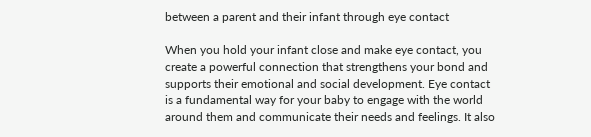between a parent and their infant through eye contact

When you hold your infant close and make eye contact, you create a powerful connection that strengthens your bond and supports their emotional and social development. Eye contact is a fundamental way for your baby to engage with the world around them and communicate their needs and feelings. It also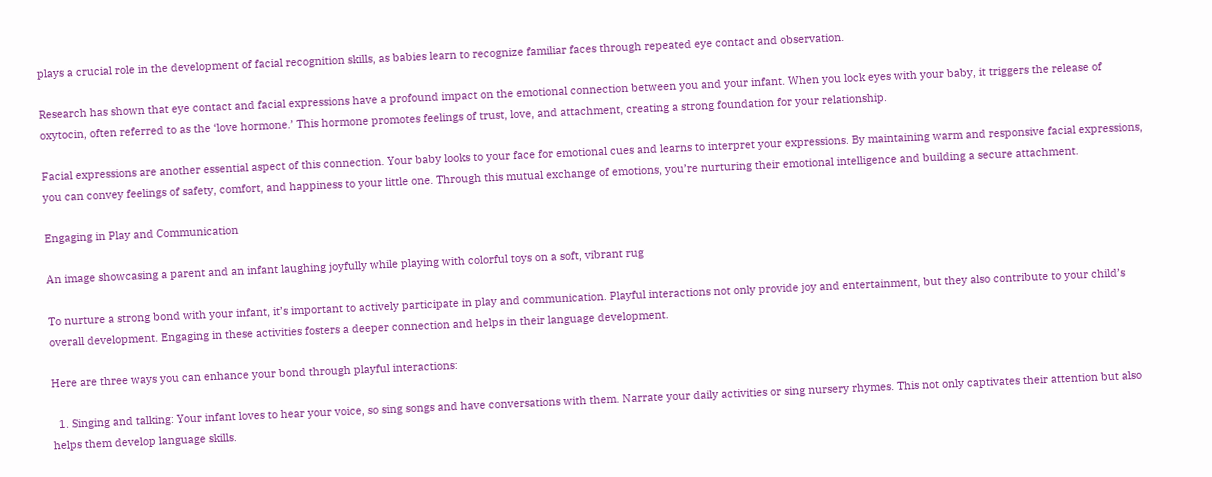plays a crucial role in the development of facial recognition skills, as babies learn to recognize familiar faces through repeated eye contact and observation.

Research has shown that eye contact and facial expressions have a profound impact on the emotional connection between you and your infant. When you lock eyes with your baby, it triggers the release of oxytocin, often referred to as the ‘love hormone.’ This hormone promotes feelings of trust, love, and attachment, creating a strong foundation for your relationship.

Facial expressions are another essential aspect of this connection. Your baby looks to your face for emotional cues and learns to interpret your expressions. By maintaining warm and responsive facial expressions, you can convey feelings of safety, comfort, and happiness to your little one. Through this mutual exchange of emotions, you’re nurturing their emotional intelligence and building a secure attachment.

Engaging in Play and Communication

An image showcasing a parent and an infant laughing joyfully while playing with colorful toys on a soft, vibrant rug

To nurture a strong bond with your infant, it’s important to actively participate in play and communication. Playful interactions not only provide joy and entertainment, but they also contribute to your child’s overall development. Engaging in these activities fosters a deeper connection and helps in their language development.

Here are three ways you can enhance your bond through playful interactions:

  1. Singing and talking: Your infant loves to hear your voice, so sing songs and have conversations with them. Narrate your daily activities or sing nursery rhymes. This not only captivates their attention but also helps them develop language skills.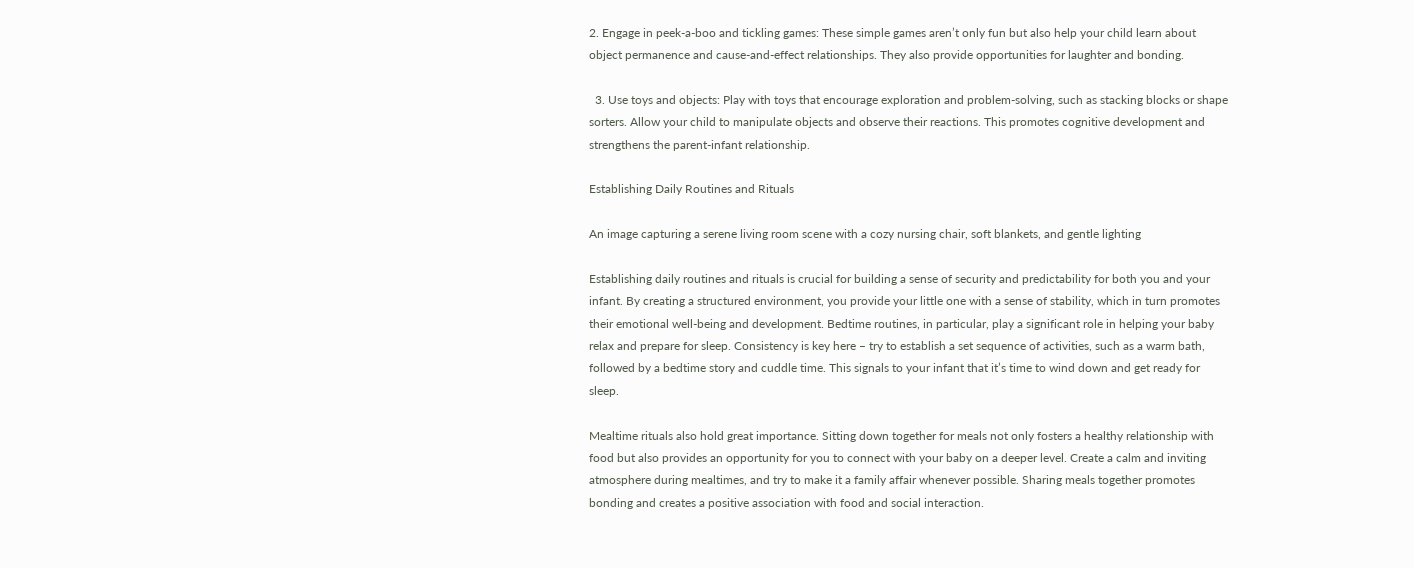2. Engage in peek-a-boo and tickling games: These simple games aren’t only fun but also help your child learn about object permanence and cause-and-effect relationships. They also provide opportunities for laughter and bonding.

  3. Use toys and objects: Play with toys that encourage exploration and problem-solving, such as stacking blocks or shape sorters. Allow your child to manipulate objects and observe their reactions. This promotes cognitive development and strengthens the parent-infant relationship.

Establishing Daily Routines and Rituals

An image capturing a serene living room scene with a cozy nursing chair, soft blankets, and gentle lighting

Establishing daily routines and rituals is crucial for building a sense of security and predictability for both you and your infant. By creating a structured environment, you provide your little one with a sense of stability, which in turn promotes their emotional well-being and development. Bedtime routines, in particular, play a significant role in helping your baby relax and prepare for sleep. Consistency is key here – try to establish a set sequence of activities, such as a warm bath, followed by a bedtime story and cuddle time. This signals to your infant that it’s time to wind down and get ready for sleep.

Mealtime rituals also hold great importance. Sitting down together for meals not only fosters a healthy relationship with food but also provides an opportunity for you to connect with your baby on a deeper level. Create a calm and inviting atmosphere during mealtimes, and try to make it a family affair whenever possible. Sharing meals together promotes bonding and creates a positive association with food and social interaction.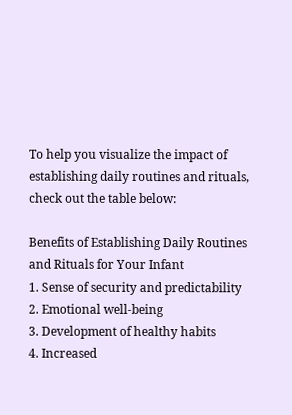To help you visualize the impact of establishing daily routines and rituals, check out the table below:

Benefits of Establishing Daily Routines and Rituals for Your Infant
1. Sense of security and predictability
2. Emotional well-being
3. Development of healthy habits
4. Increased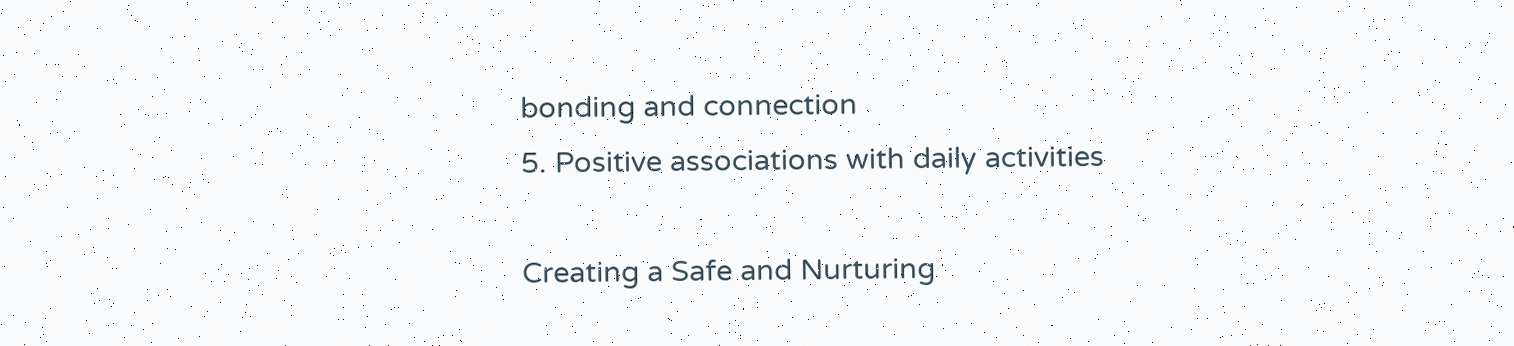bonding and connection
5. Positive associations with daily activities

Creating a Safe and Nurturing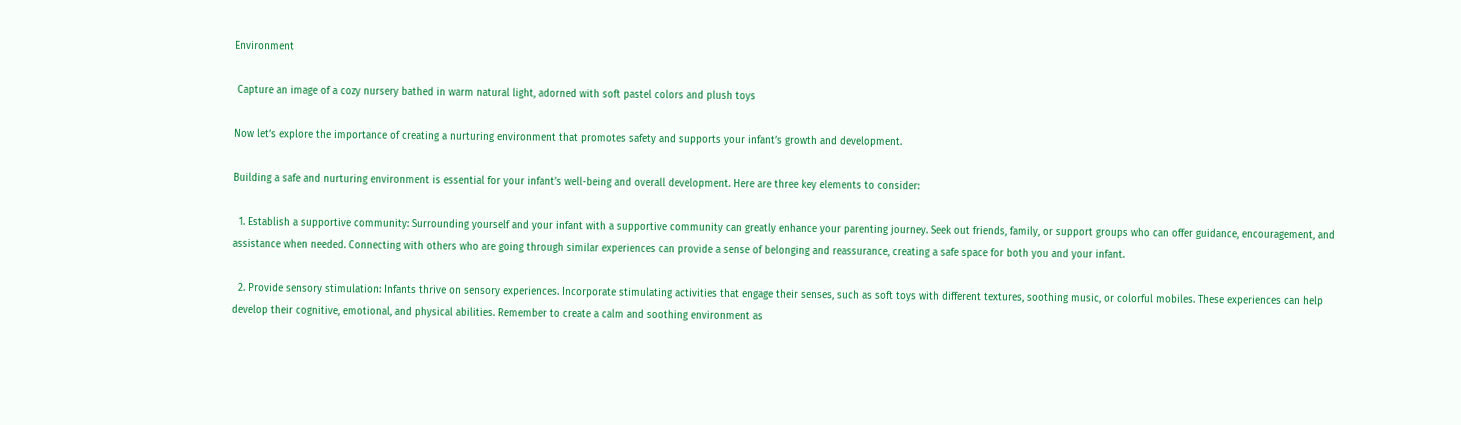Environment

 Capture an image of a cozy nursery bathed in warm natural light, adorned with soft pastel colors and plush toys

Now let’s explore the importance of creating a nurturing environment that promotes safety and supports your infant’s growth and development.

Building a safe and nurturing environment is essential for your infant’s well-being and overall development. Here are three key elements to consider:

  1. Establish a supportive community: Surrounding yourself and your infant with a supportive community can greatly enhance your parenting journey. Seek out friends, family, or support groups who can offer guidance, encouragement, and assistance when needed. Connecting with others who are going through similar experiences can provide a sense of belonging and reassurance, creating a safe space for both you and your infant.

  2. Provide sensory stimulation: Infants thrive on sensory experiences. Incorporate stimulating activities that engage their senses, such as soft toys with different textures, soothing music, or colorful mobiles. These experiences can help develop their cognitive, emotional, and physical abilities. Remember to create a calm and soothing environment as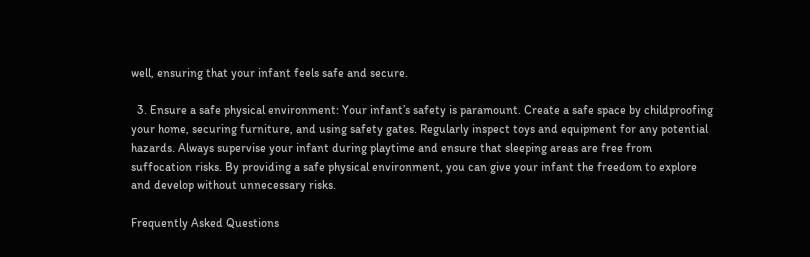well, ensuring that your infant feels safe and secure.

  3. Ensure a safe physical environment: Your infant’s safety is paramount. Create a safe space by childproofing your home, securing furniture, and using safety gates. Regularly inspect toys and equipment for any potential hazards. Always supervise your infant during playtime and ensure that sleeping areas are free from suffocation risks. By providing a safe physical environment, you can give your infant the freedom to explore and develop without unnecessary risks.

Frequently Asked Questions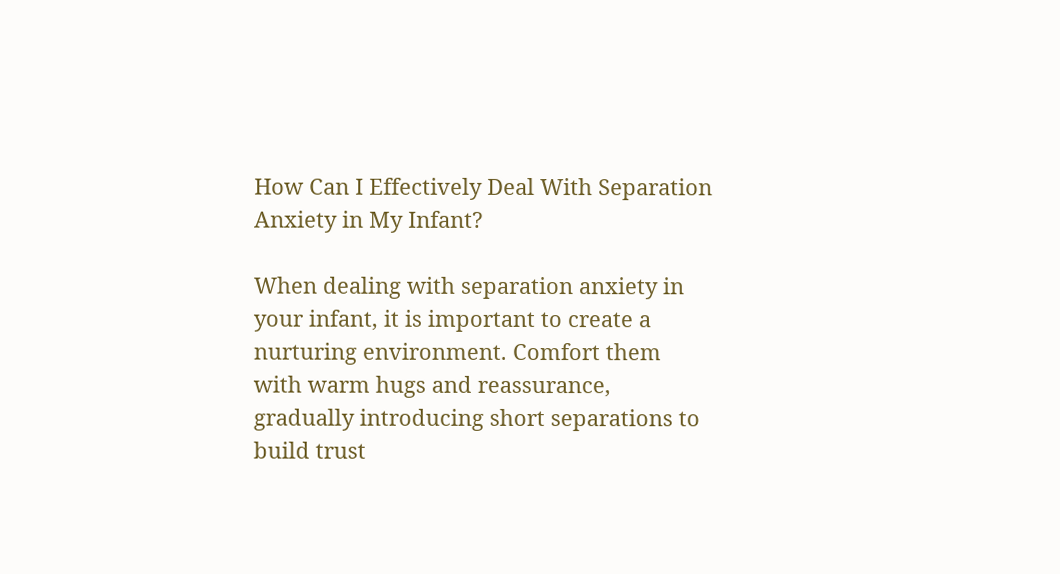How Can I Effectively Deal With Separation Anxiety in My Infant?

When dealing with separation anxiety in your infant, it is important to create a nurturing environment. Comfort them with warm hugs and reassurance, gradually introducing short separations to build trust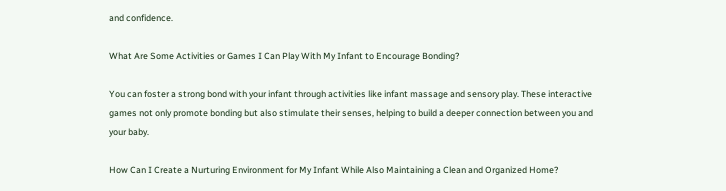and confidence.

What Are Some Activities or Games I Can Play With My Infant to Encourage Bonding?

You can foster a strong bond with your infant through activities like infant massage and sensory play. These interactive games not only promote bonding but also stimulate their senses, helping to build a deeper connection between you and your baby.

How Can I Create a Nurturing Environment for My Infant While Also Maintaining a Clean and Organized Home?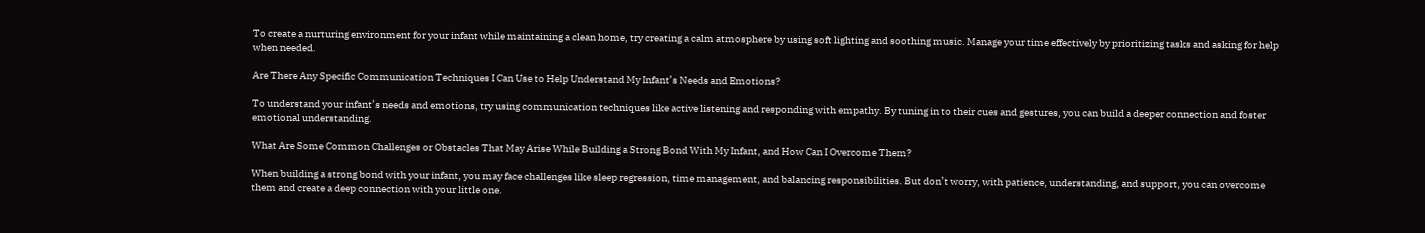To create a nurturing environment for your infant while maintaining a clean home, try creating a calm atmosphere by using soft lighting and soothing music. Manage your time effectively by prioritizing tasks and asking for help when needed.

Are There Any Specific Communication Techniques I Can Use to Help Understand My Infant’s Needs and Emotions?

To understand your infant’s needs and emotions, try using communication techniques like active listening and responding with empathy. By tuning in to their cues and gestures, you can build a deeper connection and foster emotional understanding.

What Are Some Common Challenges or Obstacles That May Arise While Building a Strong Bond With My Infant, and How Can I Overcome Them?

When building a strong bond with your infant, you may face challenges like sleep regression, time management, and balancing responsibilities. But don’t worry, with patience, understanding, and support, you can overcome them and create a deep connection with your little one.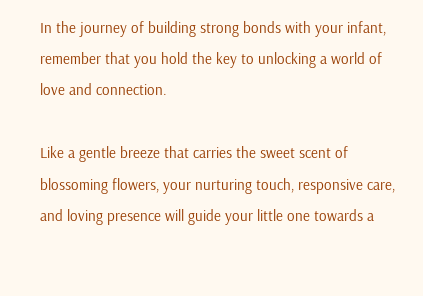In the journey of building strong bonds with your infant, remember that you hold the key to unlocking a world of love and connection.

Like a gentle breeze that carries the sweet scent of blossoming flowers, your nurturing touch, responsive care, and loving presence will guide your little one towards a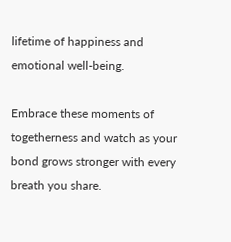lifetime of happiness and emotional well-being.

Embrace these moments of togetherness and watch as your bond grows stronger with every breath you share.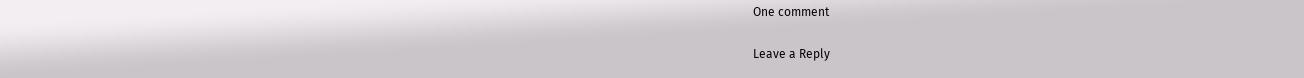One comment

Leave a Reply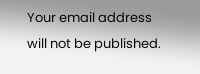Your email address will not be published.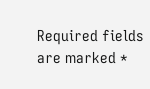Required fields are marked *